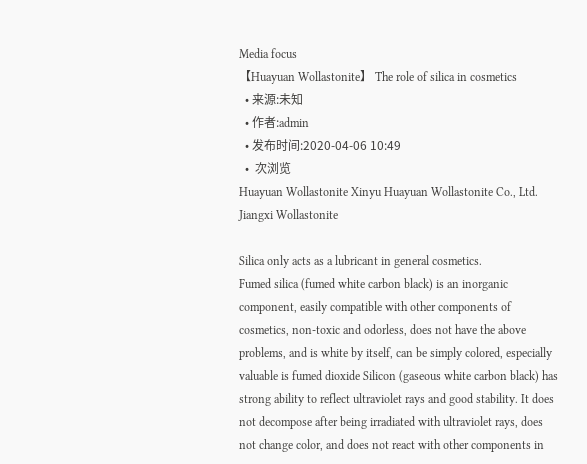Media focus
【Huayuan Wollastonite】 The role of silica in cosmetics
  • 来源:未知
  • 作者:admin
  • 发布时间:2020-04-06 10:49
  •  次浏览
Huayuan Wollastonite Xinyu Huayuan Wollastonite Co., Ltd. Jiangxi Wollastonite

Silica only acts as a lubricant in general cosmetics.
Fumed silica (fumed white carbon black) is an inorganic component, easily compatible with other components of cosmetics, non-toxic and odorless, does not have the above problems, and is white by itself, can be simply colored, especially valuable is fumed dioxide Silicon (gaseous white carbon black) has strong ability to reflect ultraviolet rays and good stability. It does not decompose after being irradiated with ultraviolet rays, does not change color, and does not react with other components in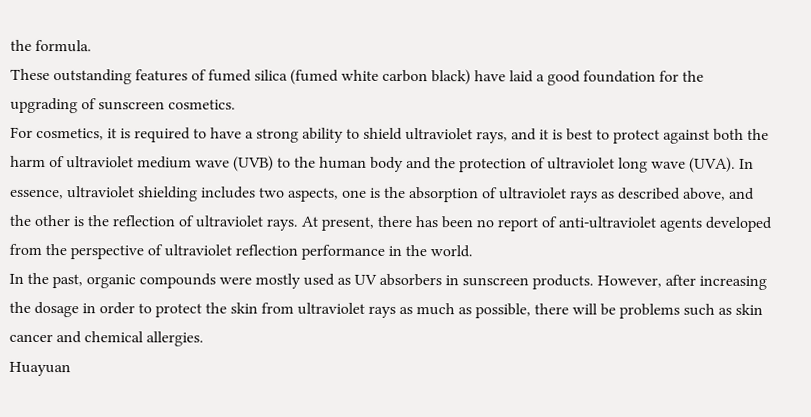the formula.
These outstanding features of fumed silica (fumed white carbon black) have laid a good foundation for the upgrading of sunscreen cosmetics.
For cosmetics, it is required to have a strong ability to shield ultraviolet rays, and it is best to protect against both the harm of ultraviolet medium wave (UVB) to the human body and the protection of ultraviolet long wave (UVA). In essence, ultraviolet shielding includes two aspects, one is the absorption of ultraviolet rays as described above, and the other is the reflection of ultraviolet rays. At present, there has been no report of anti-ultraviolet agents developed from the perspective of ultraviolet reflection performance in the world.
In the past, organic compounds were mostly used as UV absorbers in sunscreen products. However, after increasing the dosage in order to protect the skin from ultraviolet rays as much as possible, there will be problems such as skin cancer and chemical allergies.
Huayuan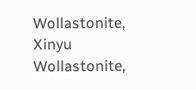Wollastonite, Xinyu Wollastonite,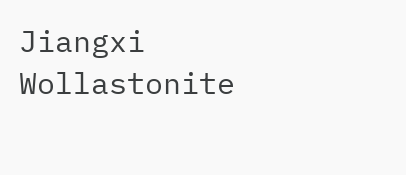Jiangxi Wollastonite